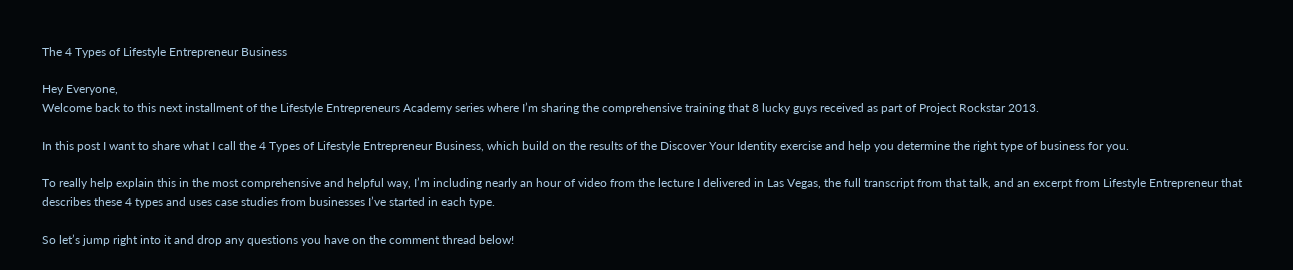The 4 Types of Lifestyle Entrepreneur Business

Hey Everyone,
Welcome back to this next installment of the Lifestyle Entrepreneurs Academy series where I’m sharing the comprehensive training that 8 lucky guys received as part of Project Rockstar 2013.

In this post I want to share what I call the 4 Types of Lifestyle Entrepreneur Business, which build on the results of the Discover Your Identity exercise and help you determine the right type of business for you.

To really help explain this in the most comprehensive and helpful way, I’m including nearly an hour of video from the lecture I delivered in Las Vegas, the full transcript from that talk, and an excerpt from Lifestyle Entrepreneur that describes these 4 types and uses case studies from businesses I’ve started in each type.

So let’s jump right into it and drop any questions you have on the comment thread below!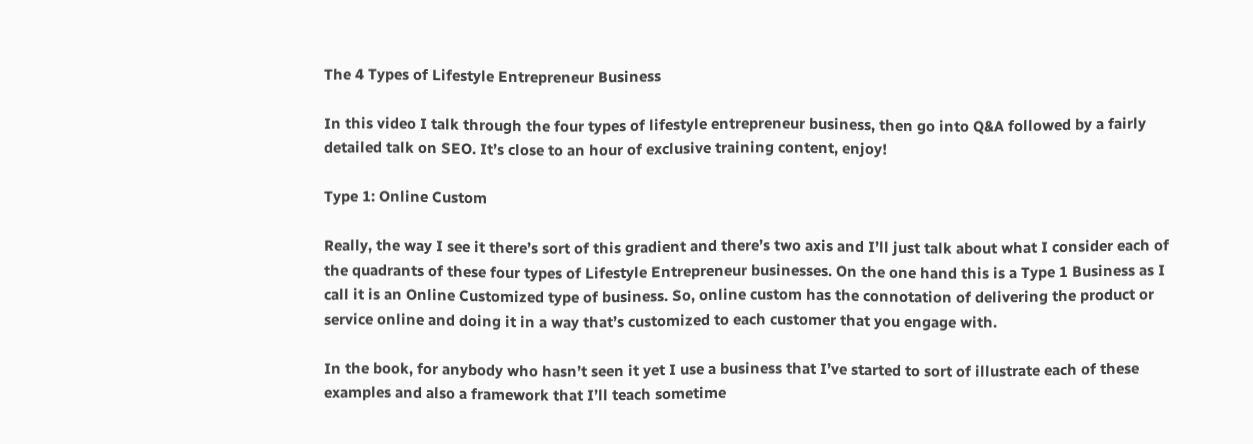The 4 Types of Lifestyle Entrepreneur Business

In this video I talk through the four types of lifestyle entrepreneur business, then go into Q&A followed by a fairly detailed talk on SEO. It’s close to an hour of exclusive training content, enjoy!

Type 1: Online Custom

Really, the way I see it there’s sort of this gradient and there’s two axis and I’ll just talk about what I consider each of the quadrants of these four types of Lifestyle Entrepreneur businesses. On the one hand this is a Type 1 Business as I call it is an Online Customized type of business. So, online custom has the connotation of delivering the product or service online and doing it in a way that’s customized to each customer that you engage with.

In the book, for anybody who hasn’t seen it yet I use a business that I’ve started to sort of illustrate each of these examples and also a framework that I’ll teach sometime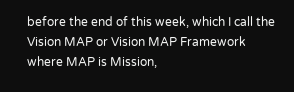before the end of this week, which I call the Vision MAP or Vision MAP Framework where MAP is Mission,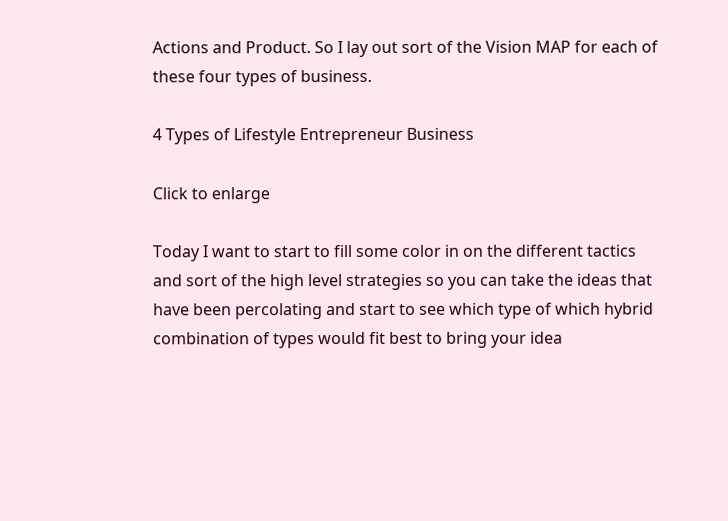Actions and Product. So I lay out sort of the Vision MAP for each of these four types of business.

4 Types of Lifestyle Entrepreneur Business

Click to enlarge

Today I want to start to fill some color in on the different tactics and sort of the high level strategies so you can take the ideas that have been percolating and start to see which type of which hybrid combination of types would fit best to bring your idea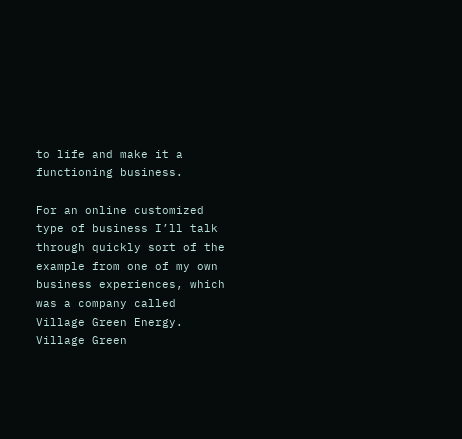to life and make it a functioning business.

For an online customized type of business I’ll talk through quickly sort of the example from one of my own business experiences, which was a company called Village Green Energy. Village Green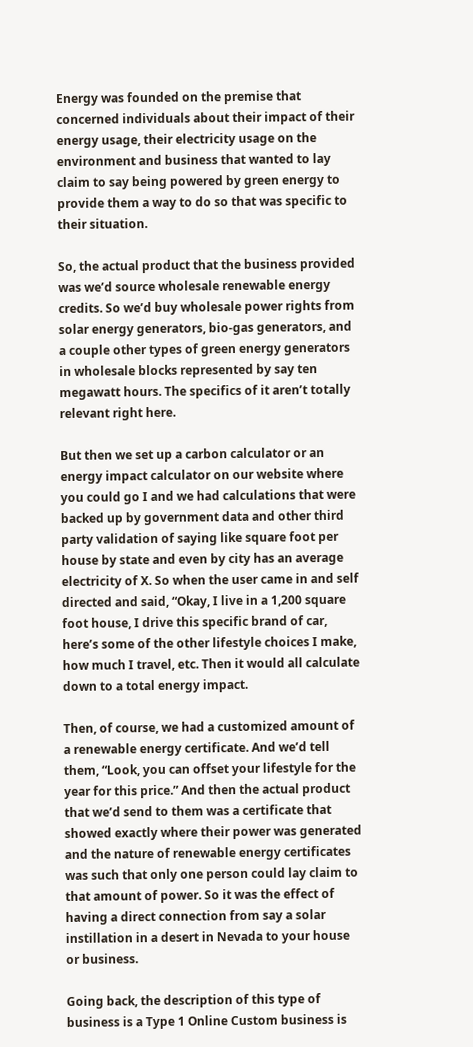Energy was founded on the premise that concerned individuals about their impact of their energy usage, their electricity usage on the environment and business that wanted to lay claim to say being powered by green energy to provide them a way to do so that was specific to their situation.

So, the actual product that the business provided was we’d source wholesale renewable energy credits. So we’d buy wholesale power rights from solar energy generators, bio-gas generators, and a couple other types of green energy generators in wholesale blocks represented by say ten megawatt hours. The specifics of it aren’t totally relevant right here.

But then we set up a carbon calculator or an energy impact calculator on our website where you could go I and we had calculations that were backed up by government data and other third party validation of saying like square foot per house by state and even by city has an average electricity of X. So when the user came in and self directed and said, “Okay, I live in a 1,200 square foot house, I drive this specific brand of car, here’s some of the other lifestyle choices I make, how much I travel, etc. Then it would all calculate down to a total energy impact.

Then, of course, we had a customized amount of a renewable energy certificate. And we’d tell them, “Look, you can offset your lifestyle for the year for this price.” And then the actual product that we’d send to them was a certificate that showed exactly where their power was generated and the nature of renewable energy certificates was such that only one person could lay claim to that amount of power. So it was the effect of having a direct connection from say a solar instillation in a desert in Nevada to your house or business.

Going back, the description of this type of business is a Type 1 Online Custom business is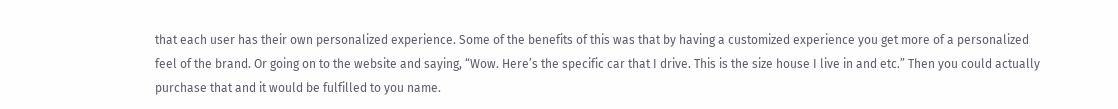that each user has their own personalized experience. Some of the benefits of this was that by having a customized experience you get more of a personalized feel of the brand. Or going on to the website and saying, “Wow. Here’s the specific car that I drive. This is the size house I live in and etc.” Then you could actually purchase that and it would be fulfilled to you name.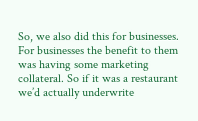So, we also did this for businesses. For businesses the benefit to them was having some marketing collateral. So if it was a restaurant we’d actually underwrite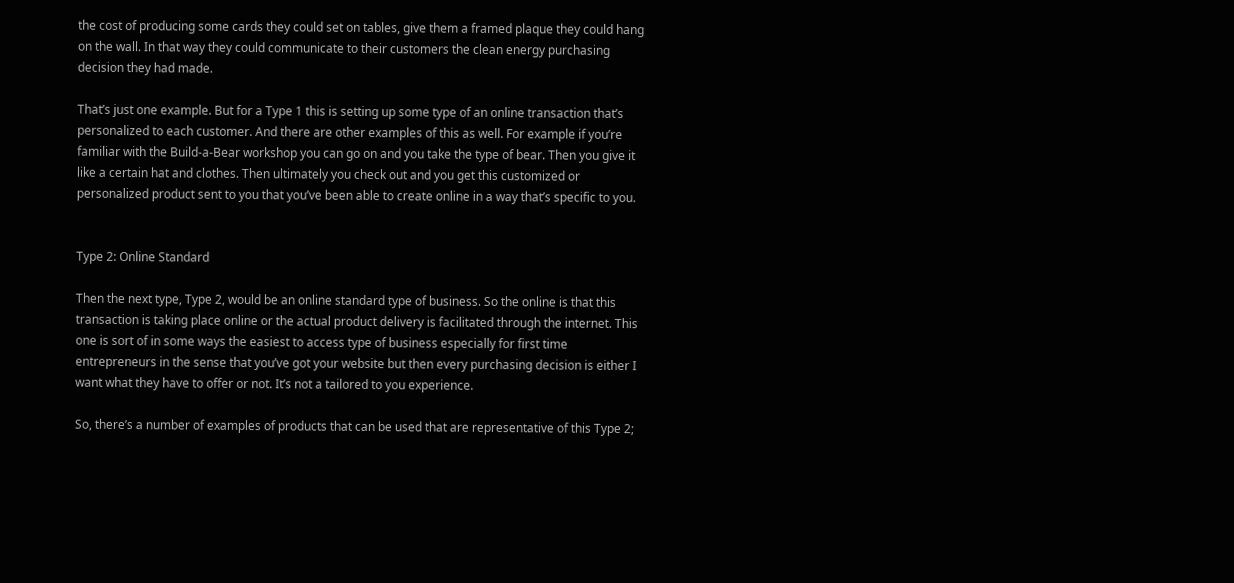the cost of producing some cards they could set on tables, give them a framed plaque they could hang on the wall. In that way they could communicate to their customers the clean energy purchasing decision they had made.

That’s just one example. But for a Type 1 this is setting up some type of an online transaction that’s personalized to each customer. And there are other examples of this as well. For example if you’re familiar with the Build-a-Bear workshop you can go on and you take the type of bear. Then you give it like a certain hat and clothes. Then ultimately you check out and you get this customized or personalized product sent to you that you’ve been able to create online in a way that’s specific to you.


Type 2: Online Standard

Then the next type, Type 2, would be an online standard type of business. So the online is that this transaction is taking place online or the actual product delivery is facilitated through the internet. This one is sort of in some ways the easiest to access type of business especially for first time entrepreneurs in the sense that you’ve got your website but then every purchasing decision is either I want what they have to offer or not. It’s not a tailored to you experience.

So, there’s a number of examples of products that can be used that are representative of this Type 2;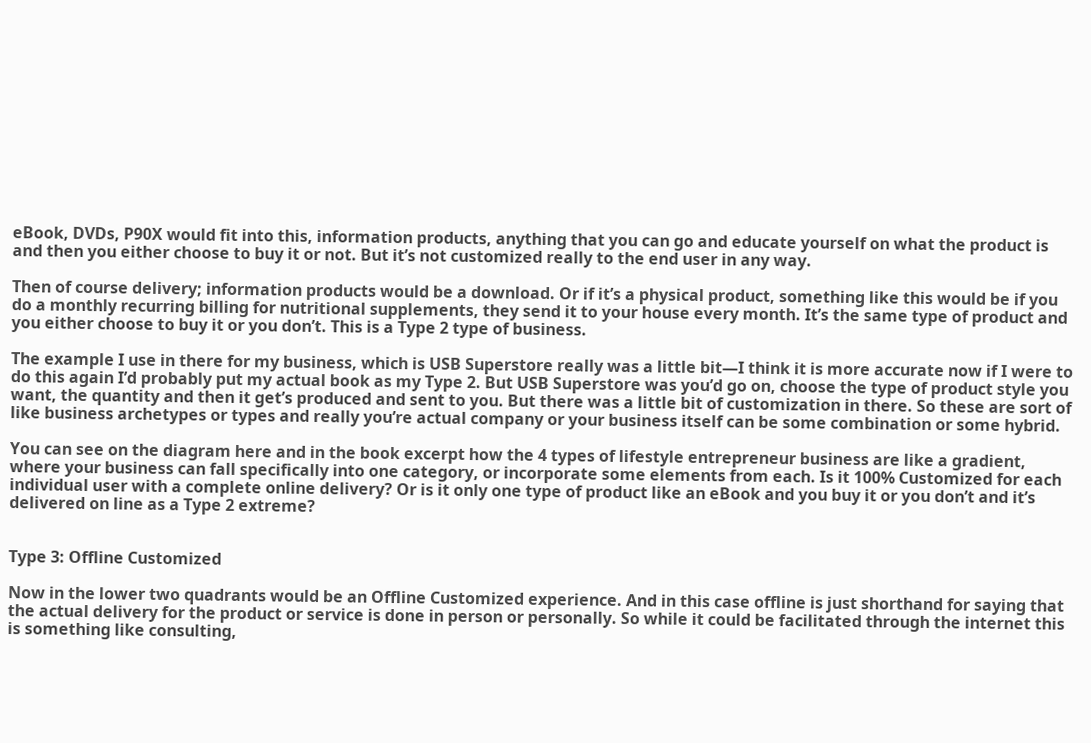eBook, DVDs, P90X would fit into this, information products, anything that you can go and educate yourself on what the product is and then you either choose to buy it or not. But it’s not customized really to the end user in any way.

Then of course delivery; information products would be a download. Or if it’s a physical product, something like this would be if you do a monthly recurring billing for nutritional supplements, they send it to your house every month. It’s the same type of product and you either choose to buy it or you don’t. This is a Type 2 type of business.

The example I use in there for my business, which is USB Superstore really was a little bit—I think it is more accurate now if I were to do this again I’d probably put my actual book as my Type 2. But USB Superstore was you’d go on, choose the type of product style you want, the quantity and then it get’s produced and sent to you. But there was a little bit of customization in there. So these are sort of like business archetypes or types and really you’re actual company or your business itself can be some combination or some hybrid.

You can see on the diagram here and in the book excerpt how the 4 types of lifestyle entrepreneur business are like a gradient, where your business can fall specifically into one category, or incorporate some elements from each. Is it 100% Customized for each individual user with a complete online delivery? Or is it only one type of product like an eBook and you buy it or you don’t and it’s delivered on line as a Type 2 extreme?


Type 3: Offline Customized

Now in the lower two quadrants would be an Offline Customized experience. And in this case offline is just shorthand for saying that the actual delivery for the product or service is done in person or personally. So while it could be facilitated through the internet this is something like consulting,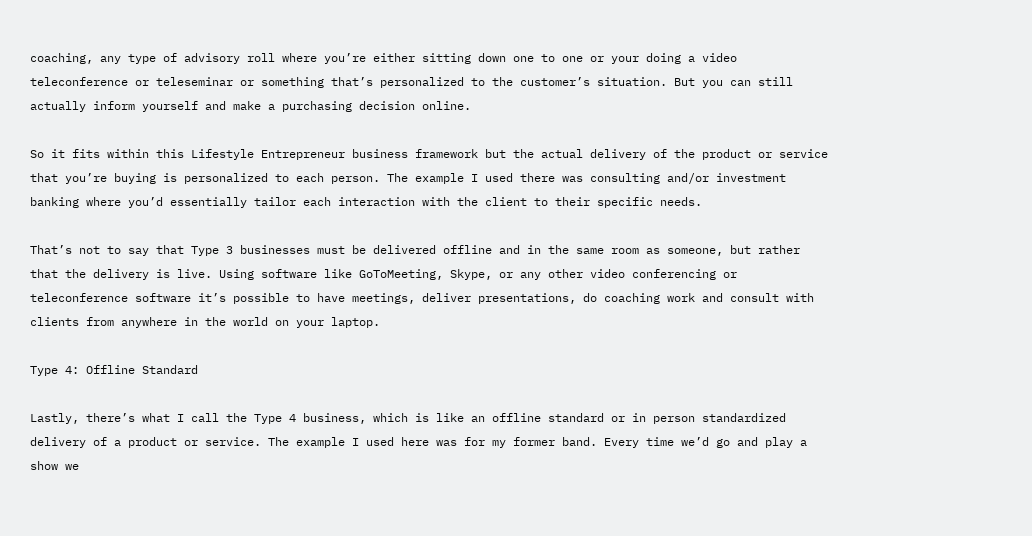coaching, any type of advisory roll where you’re either sitting down one to one or your doing a video teleconference or teleseminar or something that’s personalized to the customer’s situation. But you can still actually inform yourself and make a purchasing decision online.

So it fits within this Lifestyle Entrepreneur business framework but the actual delivery of the product or service that you’re buying is personalized to each person. The example I used there was consulting and/or investment banking where you’d essentially tailor each interaction with the client to their specific needs.

That’s not to say that Type 3 businesses must be delivered offline and in the same room as someone, but rather that the delivery is live. Using software like GoToMeeting, Skype, or any other video conferencing or teleconference software it’s possible to have meetings, deliver presentations, do coaching work and consult with clients from anywhere in the world on your laptop.

Type 4: Offline Standard

Lastly, there’s what I call the Type 4 business, which is like an offline standard or in person standardized delivery of a product or service. The example I used here was for my former band. Every time we’d go and play a show we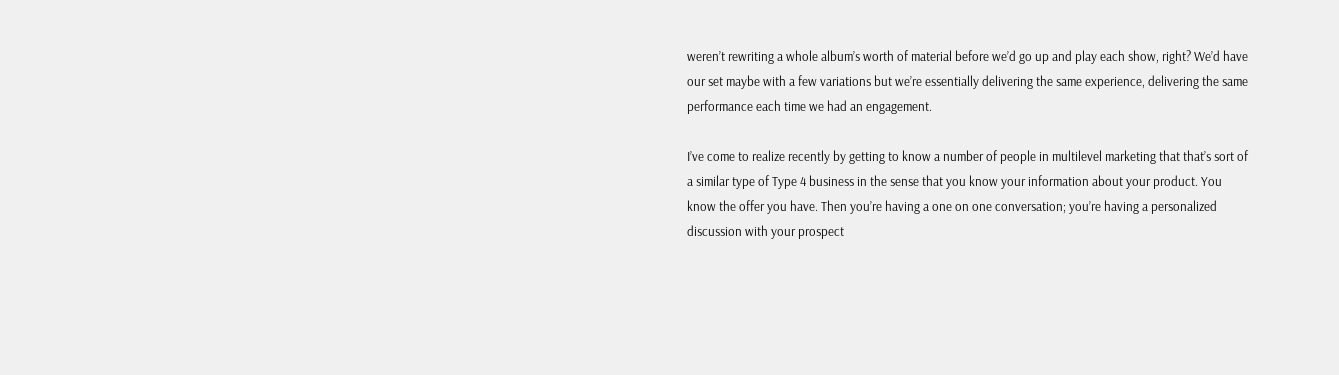weren’t rewriting a whole album’s worth of material before we’d go up and play each show, right? We’d have our set maybe with a few variations but we’re essentially delivering the same experience, delivering the same performance each time we had an engagement.

I’ve come to realize recently by getting to know a number of people in multilevel marketing that that’s sort of a similar type of Type 4 business in the sense that you know your information about your product. You know the offer you have. Then you’re having a one on one conversation; you’re having a personalized discussion with your prospect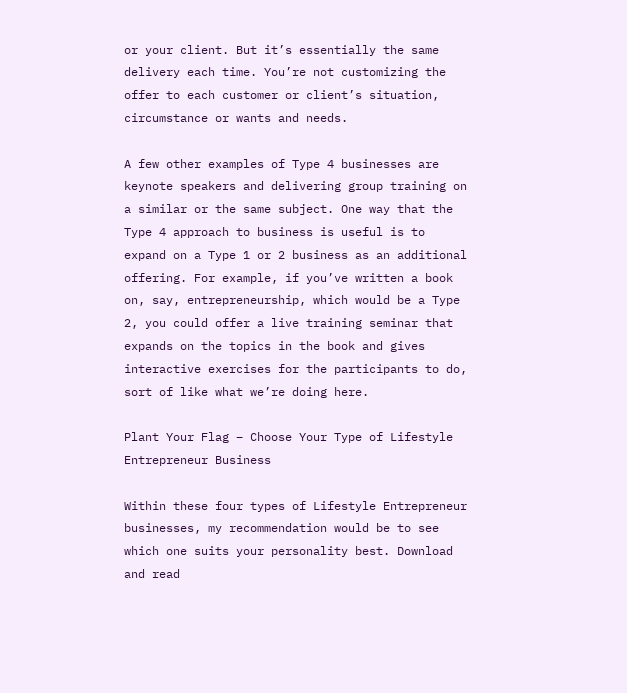or your client. But it’s essentially the same delivery each time. You’re not customizing the offer to each customer or client’s situation, circumstance or wants and needs.

A few other examples of Type 4 businesses are keynote speakers and delivering group training on a similar or the same subject. One way that the Type 4 approach to business is useful is to expand on a Type 1 or 2 business as an additional offering. For example, if you’ve written a book on, say, entrepreneurship, which would be a Type 2, you could offer a live training seminar that expands on the topics in the book and gives interactive exercises for the participants to do, sort of like what we’re doing here.

Plant Your Flag – Choose Your Type of Lifestyle Entrepreneur Business

Within these four types of Lifestyle Entrepreneur businesses, my recommendation would be to see which one suits your personality best. Download and read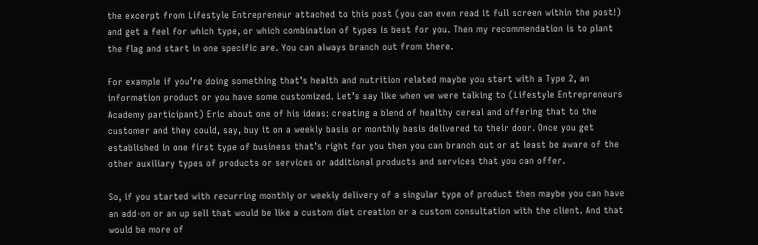the excerpt from Lifestyle Entrepreneur attached to this post (you can even read it full screen within the post!) and get a feel for which type, or which combination of types is best for you. Then my recommendation is to plant the flag and start in one specific are. You can always branch out from there.

For example if you’re doing something that’s health and nutrition related maybe you start with a Type 2, an information product or you have some customized. Let’s say like when we were talking to (Lifestyle Entrepreneurs Academy participant) Eric about one of his ideas: creating a blend of healthy cereal and offering that to the customer and they could, say, buy it on a weekly basis or monthly basis delivered to their door. Once you get established in one first type of business that’s right for you then you can branch out or at least be aware of the other auxiliary types of products or services or additional products and services that you can offer.

So, if you started with recurring monthly or weekly delivery of a singular type of product then maybe you can have an add-on or an up sell that would be like a custom diet creation or a custom consultation with the client. And that would be more of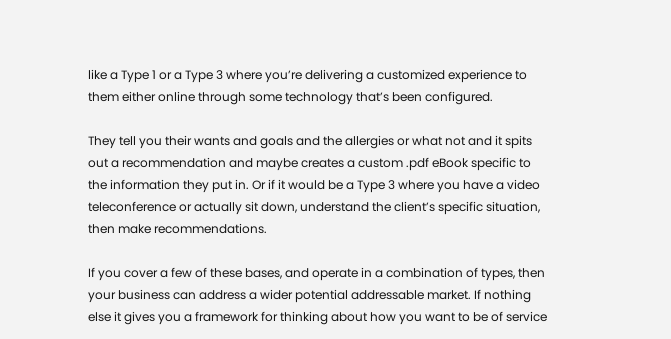like a Type 1 or a Type 3 where you’re delivering a customized experience to them either online through some technology that’s been configured.

They tell you their wants and goals and the allergies or what not and it spits out a recommendation and maybe creates a custom .pdf eBook specific to the information they put in. Or if it would be a Type 3 where you have a video teleconference or actually sit down, understand the client’s specific situation, then make recommendations.

If you cover a few of these bases, and operate in a combination of types, then your business can address a wider potential addressable market. If nothing else it gives you a framework for thinking about how you want to be of service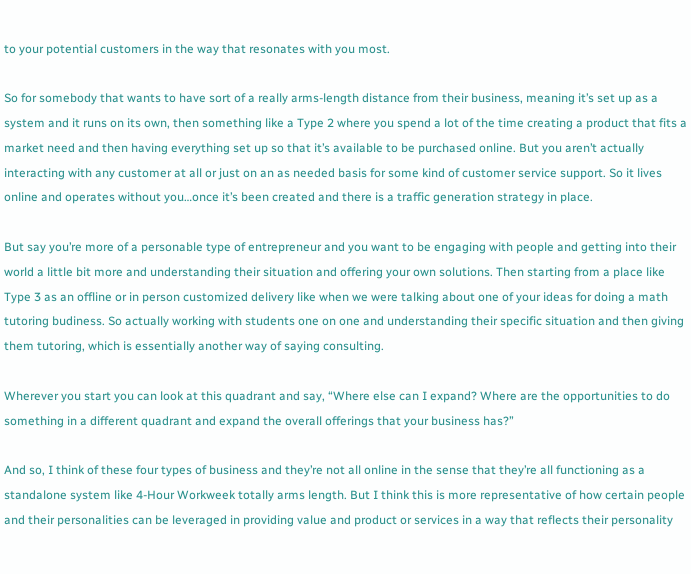to your potential customers in the way that resonates with you most.

So for somebody that wants to have sort of a really arms-length distance from their business, meaning it’s set up as a system and it runs on its own, then something like a Type 2 where you spend a lot of the time creating a product that fits a market need and then having everything set up so that it’s available to be purchased online. But you aren’t actually interacting with any customer at all or just on an as needed basis for some kind of customer service support. So it lives online and operates without you…once it’s been created and there is a traffic generation strategy in place.

But say you’re more of a personable type of entrepreneur and you want to be engaging with people and getting into their world a little bit more and understanding their situation and offering your own solutions. Then starting from a place like Type 3 as an offline or in person customized delivery like when we were talking about one of your ideas for doing a math tutoring budiness. So actually working with students one on one and understanding their specific situation and then giving them tutoring, which is essentially another way of saying consulting.

Wherever you start you can look at this quadrant and say, “Where else can I expand? Where are the opportunities to do something in a different quadrant and expand the overall offerings that your business has?”

And so, I think of these four types of business and they’re not all online in the sense that they’re all functioning as a standalone system like 4-Hour Workweek totally arms length. But I think this is more representative of how certain people and their personalities can be leveraged in providing value and product or services in a way that reflects their personality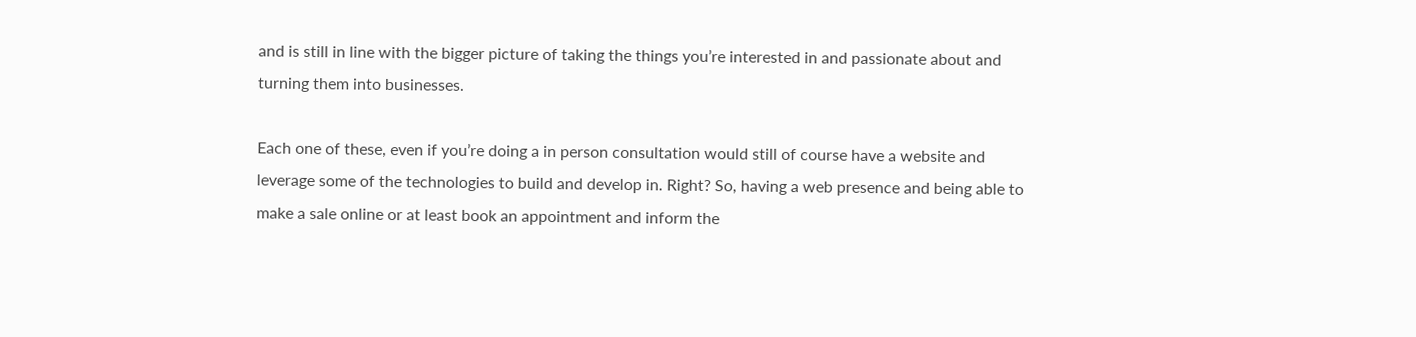and is still in line with the bigger picture of taking the things you’re interested in and passionate about and turning them into businesses.

Each one of these, even if you’re doing a in person consultation would still of course have a website and leverage some of the technologies to build and develop in. Right? So, having a web presence and being able to make a sale online or at least book an appointment and inform the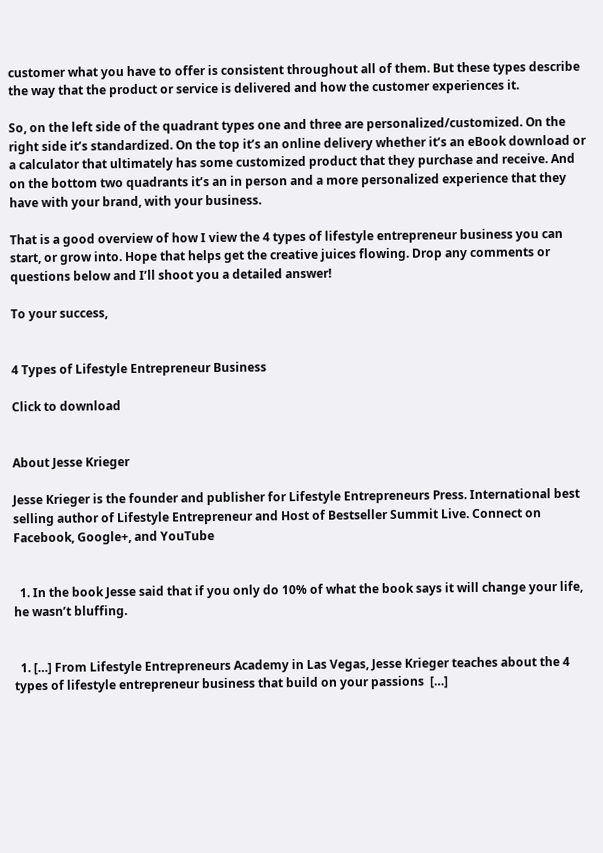customer what you have to offer is consistent throughout all of them. But these types describe the way that the product or service is delivered and how the customer experiences it.

So, on the left side of the quadrant types one and three are personalized/customized. On the right side it’s standardized. On the top it’s an online delivery whether it’s an eBook download or a calculator that ultimately has some customized product that they purchase and receive. And on the bottom two quadrants it’s an in person and a more personalized experience that they have with your brand, with your business.

That is a good overview of how I view the 4 types of lifestyle entrepreneur business you can start, or grow into. Hope that helps get the creative juices flowing. Drop any comments or questions below and I’ll shoot you a detailed answer!

To your success,


4 Types of Lifestyle Entrepreneur Business

Click to download


About Jesse Krieger

Jesse Krieger is the founder and publisher for Lifestyle Entrepreneurs Press. International best selling author of Lifestyle Entrepreneur and Host of Bestseller Summit Live. Connect on Facebook, Google+, and YouTube


  1. In the book Jesse said that if you only do 10% of what the book says it will change your life, he wasn’t bluffing.


  1. […] From Lifestyle Entrepreneurs Academy in Las Vegas, Jesse Krieger teaches about the 4 types of lifestyle entrepreneur business that build on your passions  […]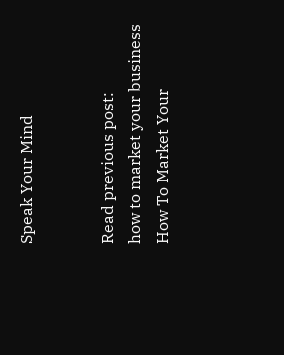Speak Your Mind


Read previous post:
how to market your business
How To Market Your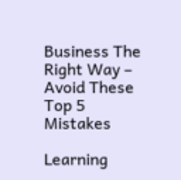Business The Right Way – Avoid These Top 5 Mistakes

Learning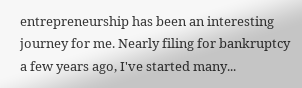entrepreneurship has been an interesting journey for me. Nearly filing for bankruptcy a few years ago, I've started many...